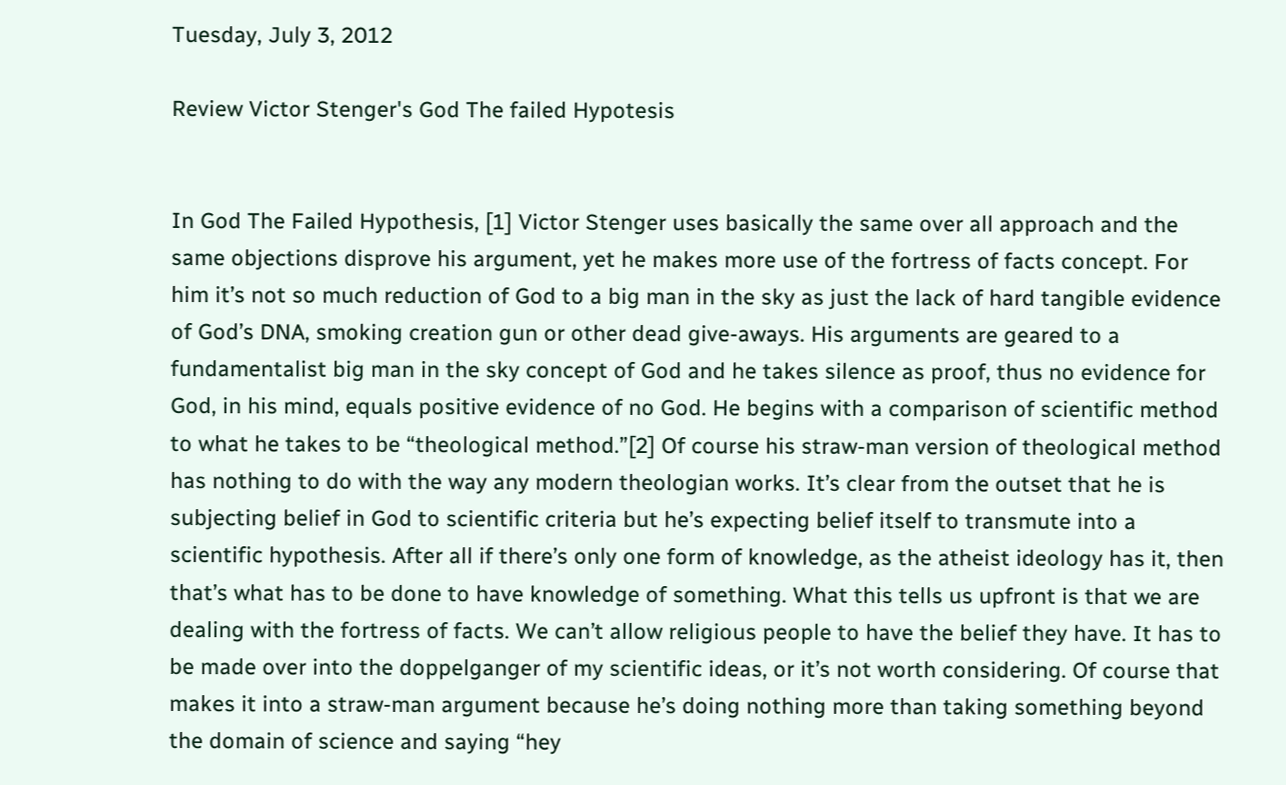Tuesday, July 3, 2012

Review Victor Stenger's God The failed Hypotesis


In God The Failed Hypothesis, [1] Victor Stenger uses basically the same over all approach and the same objections disprove his argument, yet he makes more use of the fortress of facts concept. For him it’s not so much reduction of God to a big man in the sky as just the lack of hard tangible evidence of God’s DNA, smoking creation gun or other dead give-aways. His arguments are geared to a fundamentalist big man in the sky concept of God and he takes silence as proof, thus no evidence for God, in his mind, equals positive evidence of no God. He begins with a comparison of scientific method to what he takes to be “theological method.”[2] Of course his straw-man version of theological method has nothing to do with the way any modern theologian works. It’s clear from the outset that he is subjecting belief in God to scientific criteria but he’s expecting belief itself to transmute into a scientific hypothesis. After all if there’s only one form of knowledge, as the atheist ideology has it, then that’s what has to be done to have knowledge of something. What this tells us upfront is that we are dealing with the fortress of facts. We can’t allow religious people to have the belief they have. It has to be made over into the doppelganger of my scientific ideas, or it’s not worth considering. Of course that makes it into a straw-man argument because he’s doing nothing more than taking something beyond the domain of science and saying “hey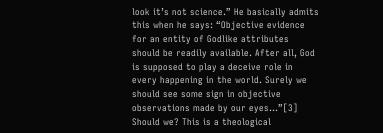look it’s not science.” He basically admits this when he says: “Objective evidence for an entity of Godlike attributes should be readily available. After all, God is supposed to play a deceive role in every happening in the world. Surely we should see some sign in objective observations made by our eyes…”[3] Should we? This is a theological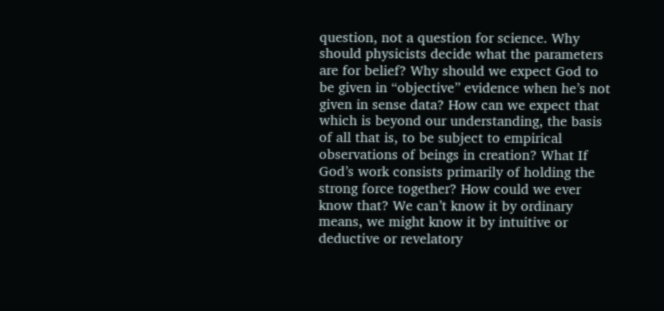question, not a question for science. Why should physicists decide what the parameters are for belief? Why should we expect God to be given in “objective” evidence when he’s not given in sense data? How can we expect that which is beyond our understanding, the basis of all that is, to be subject to empirical observations of beings in creation? What If God’s work consists primarily of holding the strong force together? How could we ever know that? We can’t know it by ordinary means, we might know it by intuitive or deductive or revelatory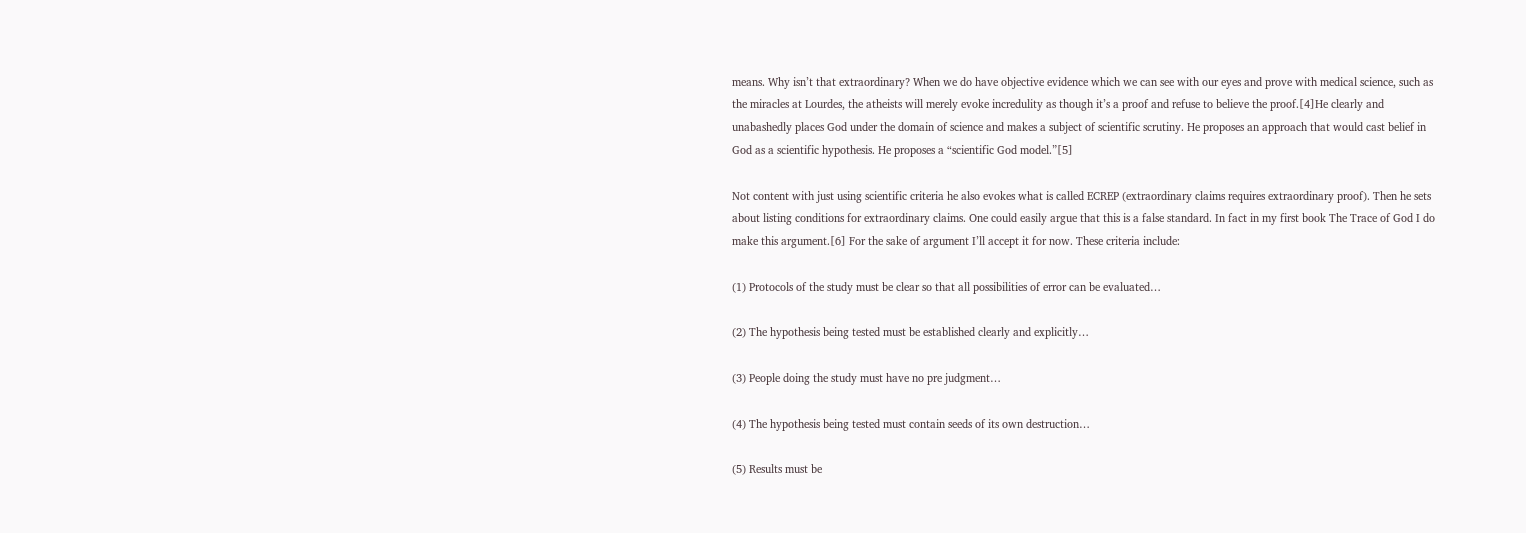means. Why isn’t that extraordinary? When we do have objective evidence which we can see with our eyes and prove with medical science, such as the miracles at Lourdes, the atheists will merely evoke incredulity as though it’s a proof and refuse to believe the proof.[4]He clearly and unabashedly places God under the domain of science and makes a subject of scientific scrutiny. He proposes an approach that would cast belief in God as a scientific hypothesis. He proposes a “scientific God model.”[5]

Not content with just using scientific criteria he also evokes what is called ECREP (extraordinary claims requires extraordinary proof). Then he sets about listing conditions for extraordinary claims. One could easily argue that this is a false standard. In fact in my first book The Trace of God I do make this argument.[6] For the sake of argument I’ll accept it for now. These criteria include:

(1) Protocols of the study must be clear so that all possibilities of error can be evaluated…

(2) The hypothesis being tested must be established clearly and explicitly…

(3) People doing the study must have no pre judgment…

(4) The hypothesis being tested must contain seeds of its own destruction…

(5) Results must be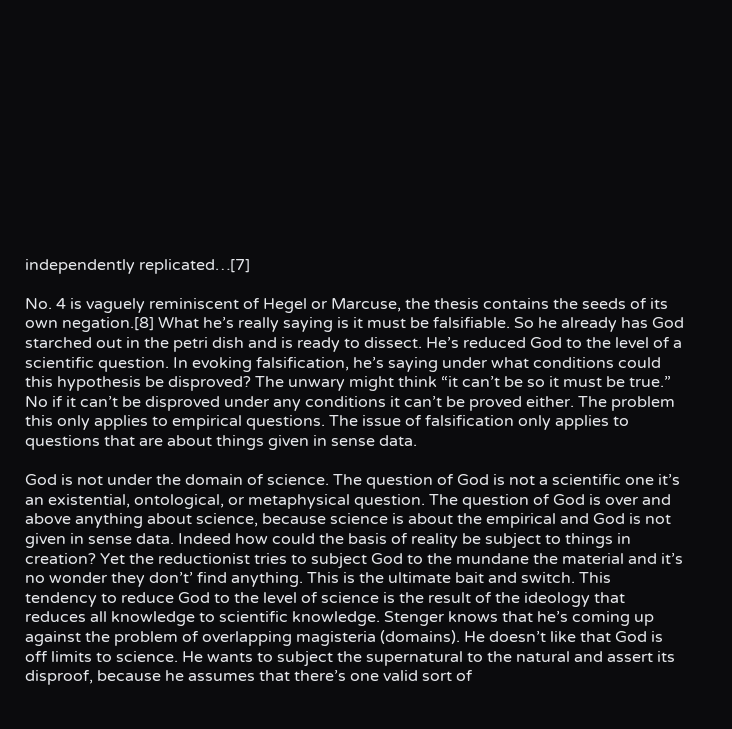independently replicated…[7]

No. 4 is vaguely reminiscent of Hegel or Marcuse, the thesis contains the seeds of its own negation.[8] What he’s really saying is it must be falsifiable. So he already has God starched out in the petri dish and is ready to dissect. He’s reduced God to the level of a scientific question. In evoking falsification, he’s saying under what conditions could this hypothesis be disproved? The unwary might think “it can’t be so it must be true.” No if it can’t be disproved under any conditions it can’t be proved either. The problem this only applies to empirical questions. The issue of falsification only applies to questions that are about things given in sense data.

God is not under the domain of science. The question of God is not a scientific one it’s an existential, ontological, or metaphysical question. The question of God is over and above anything about science, because science is about the empirical and God is not given in sense data. Indeed how could the basis of reality be subject to things in creation? Yet the reductionist tries to subject God to the mundane the material and it’s no wonder they don’t’ find anything. This is the ultimate bait and switch. This tendency to reduce God to the level of science is the result of the ideology that reduces all knowledge to scientific knowledge. Stenger knows that he’s coming up against the problem of overlapping magisteria (domains). He doesn’t like that God is off limits to science. He wants to subject the supernatural to the natural and assert its disproof, because he assumes that there’s one valid sort of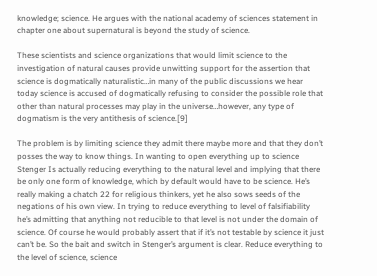knowledge; science. He argues with the national academy of sciences statement in chapter one about supernatural is beyond the study of science.

These scientists and science organizations that would limit science to the investigation of natural causes provide unwitting support for the assertion that science is dogmatically naturalistic…in many of the public discussions we hear today science is accused of dogmatically refusing to consider the possible role that other than natural processes may play in the universe…however, any type of dogmatism is the very antithesis of science.[9]

The problem is by limiting science they admit there maybe more and that they don’t posses the way to know things. In wanting to open everything up to science Stenger Is actually reducing everything to the natural level and implying that there be only one form of knowledge, which by default would have to be science. He’s really making a chatch 22 for religious thinkers, yet he also sows seeds of the negations of his own view. In trying to reduce everything to level of falsifiability he’s admitting that anything not reducible to that level is not under the domain of science. Of course he would probably assert that if it’s not testable by science it just can’t be. So the bait and switch in Stenger’s argument is clear. Reduce everything to the level of science, science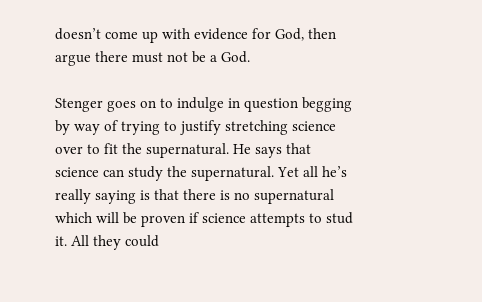doesn’t come up with evidence for God, then argue there must not be a God.

Stenger goes on to indulge in question begging by way of trying to justify stretching science over to fit the supernatural. He says that science can study the supernatural. Yet all he’s really saying is that there is no supernatural which will be proven if science attempts to stud it. All they could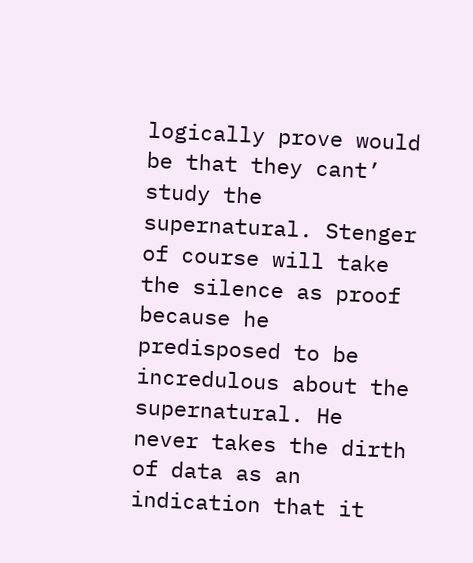logically prove would be that they cant’ study the supernatural. Stenger of course will take the silence as proof because he predisposed to be incredulous about the supernatural. He never takes the dirth of data as an indication that it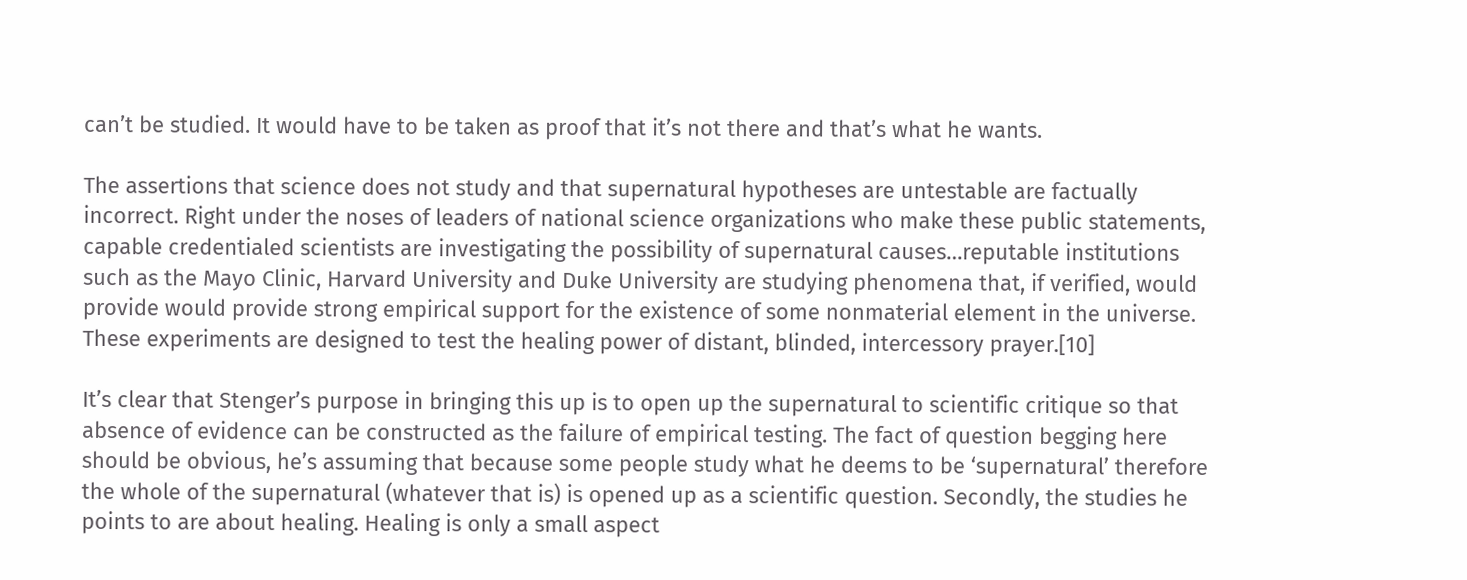can’t be studied. It would have to be taken as proof that it’s not there and that’s what he wants.

The assertions that science does not study and that supernatural hypotheses are untestable are factually incorrect. Right under the noses of leaders of national science organizations who make these public statements, capable credentialed scientists are investigating the possibility of supernatural causes…reputable institutions such as the Mayo Clinic, Harvard University and Duke University are studying phenomena that, if verified, would provide would provide strong empirical support for the existence of some nonmaterial element in the universe. These experiments are designed to test the healing power of distant, blinded, intercessory prayer.[10]

It’s clear that Stenger’s purpose in bringing this up is to open up the supernatural to scientific critique so that absence of evidence can be constructed as the failure of empirical testing. The fact of question begging here should be obvious, he’s assuming that because some people study what he deems to be ‘supernatural’ therefore the whole of the supernatural (whatever that is) is opened up as a scientific question. Secondly, the studies he points to are about healing. Healing is only a small aspect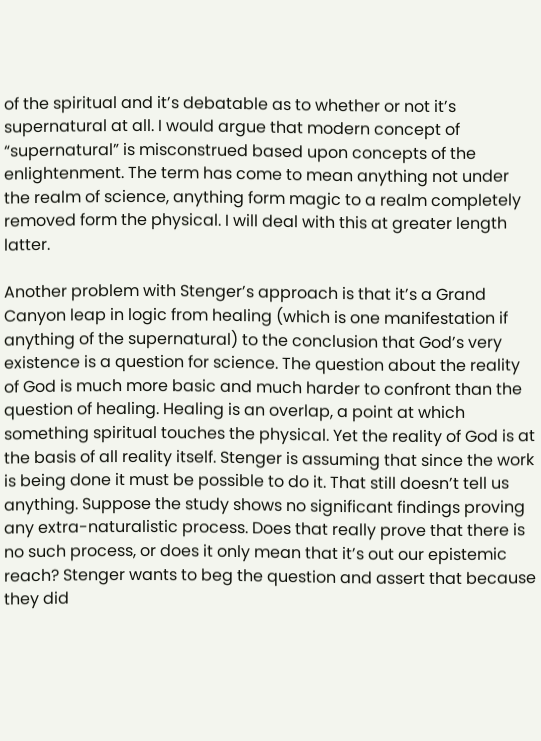of the spiritual and it’s debatable as to whether or not it’s supernatural at all. I would argue that modern concept of “supernatural” is misconstrued based upon concepts of the enlightenment. The term has come to mean anything not under the realm of science, anything form magic to a realm completely removed form the physical. I will deal with this at greater length latter.

Another problem with Stenger’s approach is that it’s a Grand Canyon leap in logic from healing (which is one manifestation if anything of the supernatural) to the conclusion that God’s very existence is a question for science. The question about the reality of God is much more basic and much harder to confront than the question of healing. Healing is an overlap, a point at which something spiritual touches the physical. Yet the reality of God is at the basis of all reality itself. Stenger is assuming that since the work is being done it must be possible to do it. That still doesn’t tell us anything. Suppose the study shows no significant findings proving any extra-naturalistic process. Does that really prove that there is no such process, or does it only mean that it’s out our epistemic reach? Stenger wants to beg the question and assert that because they did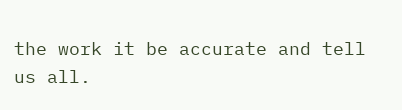the work it be accurate and tell us all.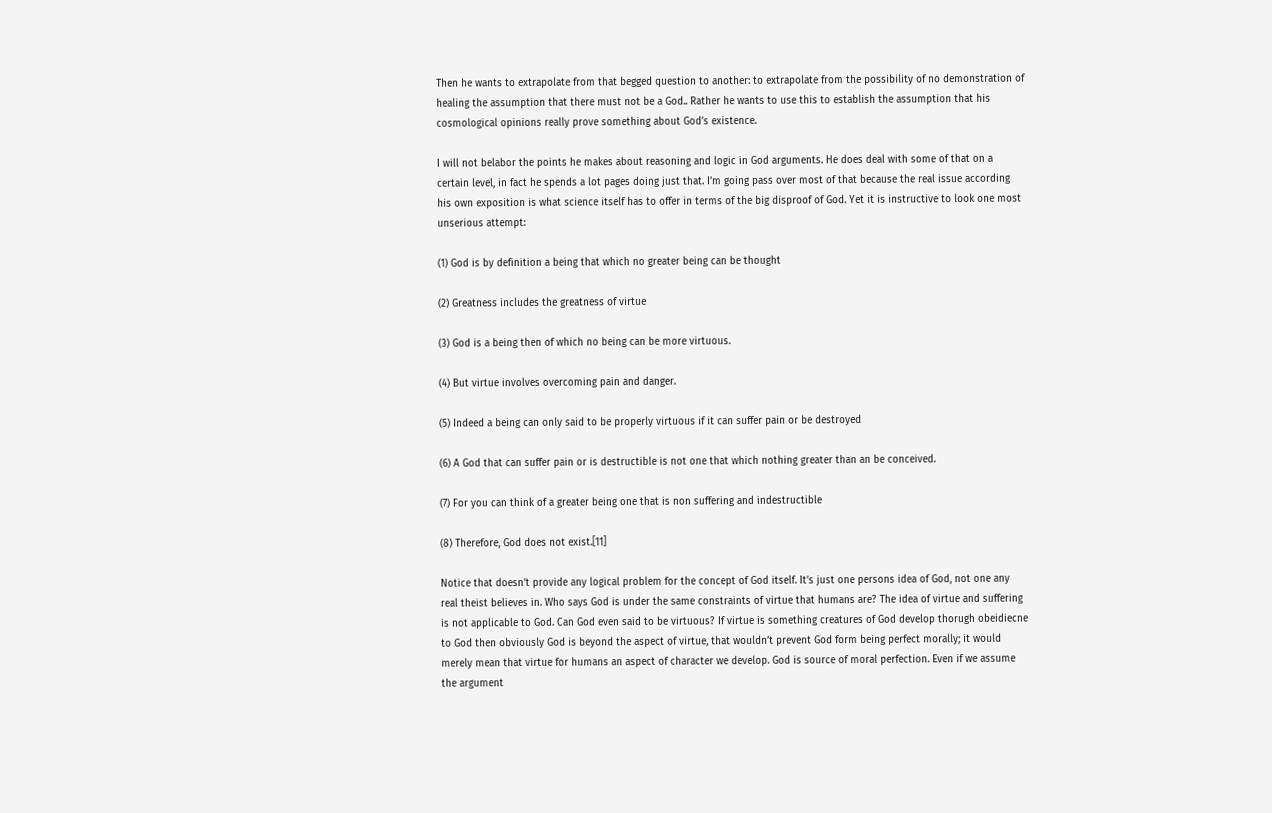Then he wants to extrapolate from that begged question to another: to extrapolate from the possibility of no demonstration of healing the assumption that there must not be a God.. Rather he wants to use this to establish the assumption that his cosmological opinions really prove something about God’s existence.

I will not belabor the points he makes about reasoning and logic in God arguments. He does deal with some of that on a certain level, in fact he spends a lot pages doing just that. I’m going pass over most of that because the real issue according his own exposition is what science itself has to offer in terms of the big disproof of God. Yet it is instructive to look one most unserious attempt:

(1) God is by definition a being that which no greater being can be thought

(2) Greatness includes the greatness of virtue

(3) God is a being then of which no being can be more virtuous.

(4) But virtue involves overcoming pain and danger.

(5) Indeed a being can only said to be properly virtuous if it can suffer pain or be destroyed

(6) A God that can suffer pain or is destructible is not one that which nothing greater than an be conceived.

(7) For you can think of a greater being one that is non suffering and indestructible

(8) Therefore, God does not exist.[11]

Notice that doesn’t provide any logical problem for the concept of God itself. It’s just one persons idea of God, not one any real theist believes in. Who says God is under the same constraints of virtue that humans are? The idea of virtue and suffering is not applicable to God. Can God even said to be virtuous? If virtue is something creatures of God develop thorugh obeidiecne to God then obviously God is beyond the aspect of virtue, that wouldn’t prevent God form being perfect morally; it would merely mean that virtue for humans an aspect of character we develop. God is source of moral perfection. Even if we assume the argument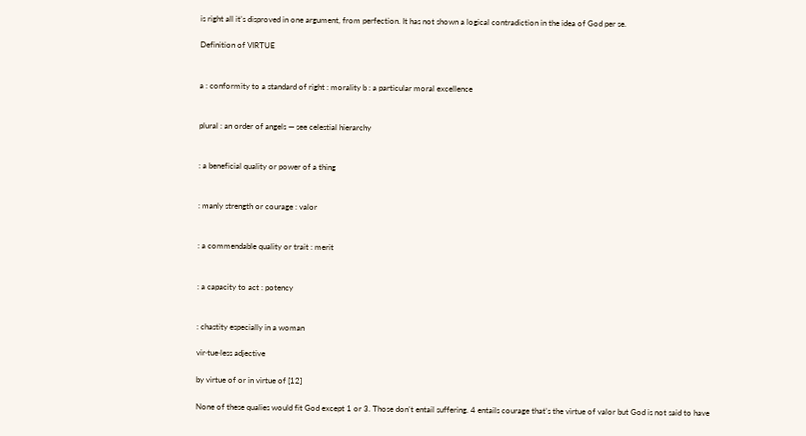is right all it’s disproved in one argument, from perfection. It has not shown a logical contradiction in the idea of God per se.

Definition of VIRTUE


a : conformity to a standard of right : morality b : a particular moral excellence


plural : an order of angels — see celestial hierarchy


: a beneficial quality or power of a thing


: manly strength or courage : valor


: a commendable quality or trait : merit


: a capacity to act : potency


: chastity especially in a woman

vir·tue·less adjective

by virtue of or in virtue of [12]

None of these qualies would fit God except 1 or 3. Those don’t entail suffering. 4 entails courage that’s the virtue of valor but God is not said to have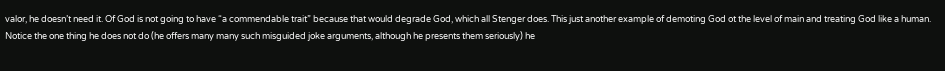valor, he doesn’t need it. Of God is not going to have “a commendable trait” because that would degrade God, which all Stenger does. This just another example of demoting God ot the level of main and treating God like a human. Notice the one thing he does not do (he offers many many such misguided joke arguments, although he presents them seriously) he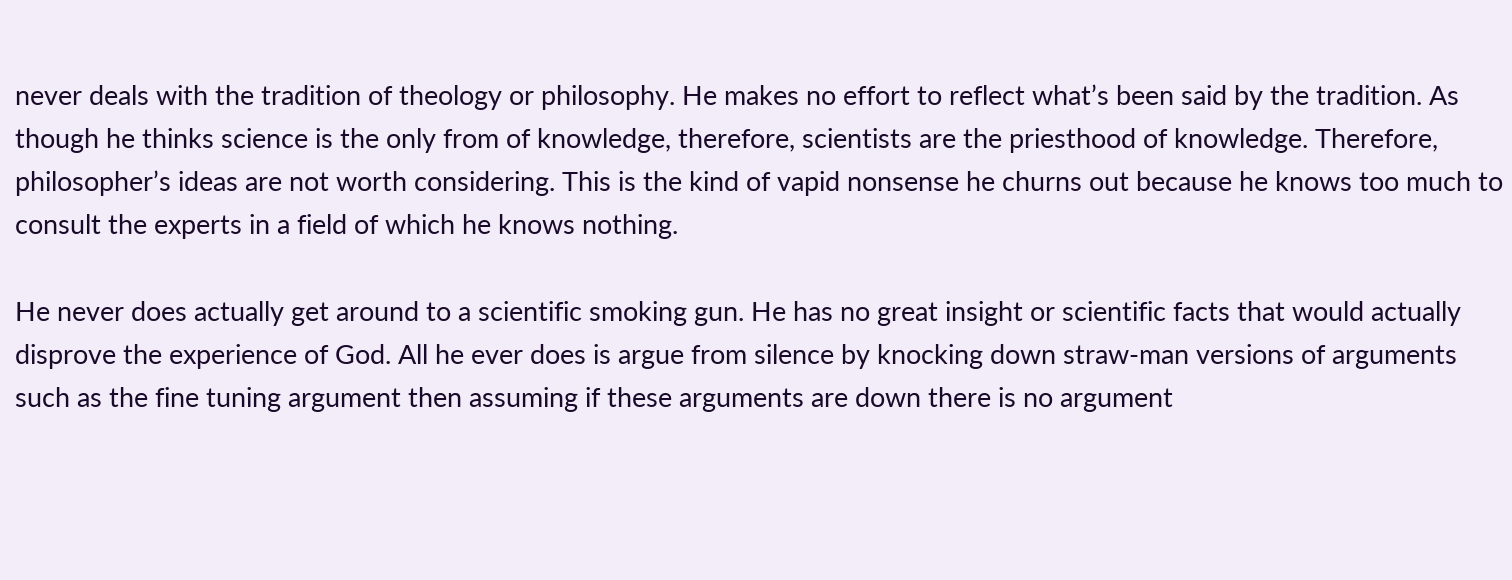never deals with the tradition of theology or philosophy. He makes no effort to reflect what’s been said by the tradition. As though he thinks science is the only from of knowledge, therefore, scientists are the priesthood of knowledge. Therefore, philosopher’s ideas are not worth considering. This is the kind of vapid nonsense he churns out because he knows too much to consult the experts in a field of which he knows nothing.

He never does actually get around to a scientific smoking gun. He has no great insight or scientific facts that would actually disprove the experience of God. All he ever does is argue from silence by knocking down straw-man versions of arguments such as the fine tuning argument then assuming if these arguments are down there is no argument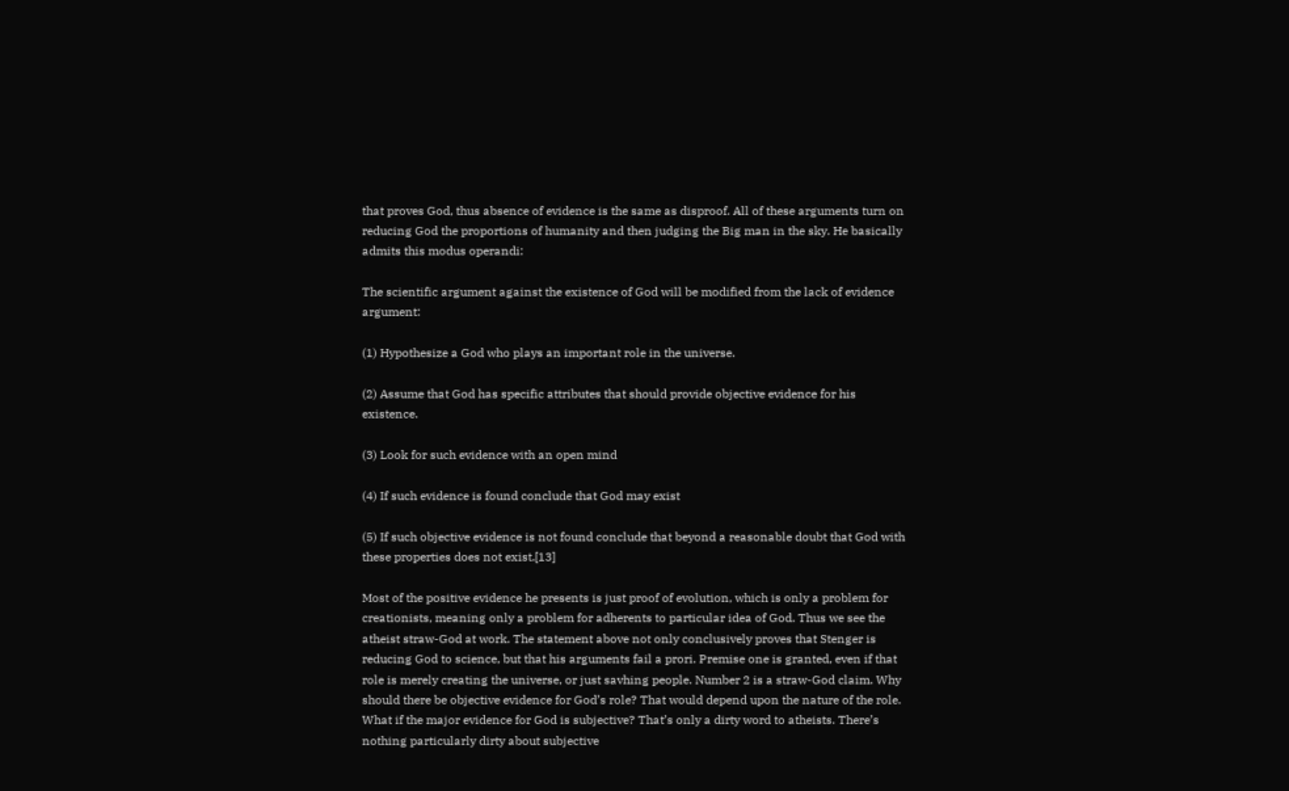that proves God, thus absence of evidence is the same as disproof. All of these arguments turn on reducing God the proportions of humanity and then judging the Big man in the sky. He basically admits this modus operandi:

The scientific argument against the existence of God will be modified from the lack of evidence argument:

(1) Hypothesize a God who plays an important role in the universe.

(2) Assume that God has specific attributes that should provide objective evidence for his existence.

(3) Look for such evidence with an open mind

(4) If such evidence is found conclude that God may exist

(5) If such objective evidence is not found conclude that beyond a reasonable doubt that God with these properties does not exist.[13]

Most of the positive evidence he presents is just proof of evolution, which is only a problem for creationists, meaning only a problem for adherents to particular idea of God. Thus we see the atheist straw-God at work. The statement above not only conclusively proves that Stenger is reducing God to science, but that his arguments fail a prori. Premise one is granted, even if that role is merely creating the universe, or just savhing people. Number 2 is a straw-God claim. Why should there be objective evidence for God’s role? That would depend upon the nature of the role. What if the major evidence for God is subjective? That’s only a dirty word to atheists. There’s nothing particularly dirty about subjective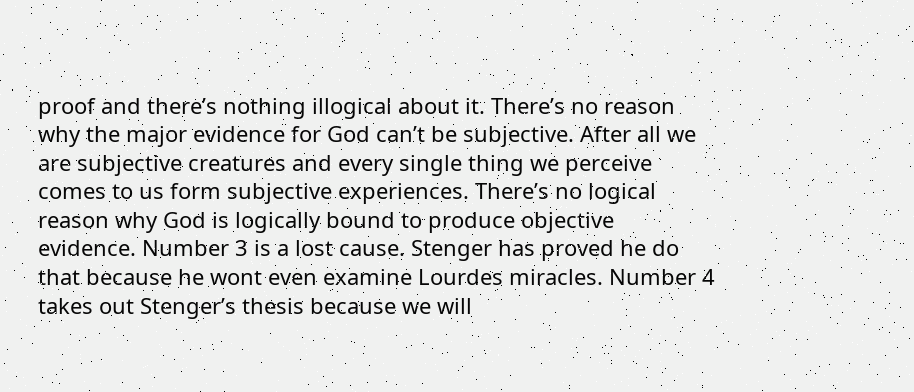proof and there’s nothing illogical about it. There’s no reason why the major evidence for God can’t be subjective. After all we are subjective creatures and every single thing we perceive comes to us form subjective experiences. There’s no logical reason why God is logically bound to produce objective evidence. Number 3 is a lost cause. Stenger has proved he do that because he wont even examine Lourdes miracles. Number 4 takes out Stenger’s thesis because we will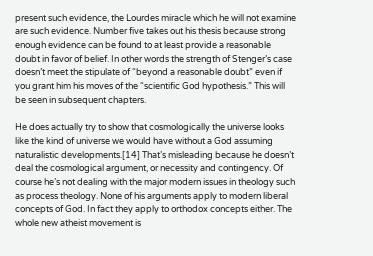present such evidence, the Lourdes miracle which he will not examine are such evidence. Number five takes out his thesis because strong enough evidence can be found to at least provide a reasonable doubt in favor of belief. In other words the strength of Stenger’s case doesn’t meet the stipulate of “beyond a reasonable doubt” even if you grant him his moves of the “scientific God hypothesis.” This will be seen in subsequent chapters.

He does actually try to show that cosmologically the universe looks like the kind of universe we would have without a God assuming naturalistic developments.[14] That’s misleading because he doesn’t deal the cosmological argument, or necessity and contingency. Of course he’s not dealing with the major modern issues in theology such as process theology. None of his arguments apply to modern liberal concepts of God. In fact they apply to orthodox concepts either. The whole new atheist movement is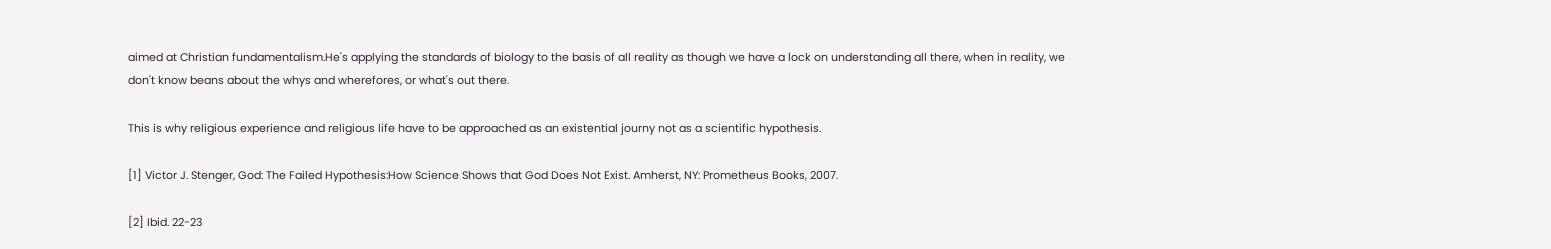aimed at Christian fundamentalism.He's applying the standards of biology to the basis of all reality as though we have a lock on understanding all there, when in reality, we don't know beans about the whys and wherefores, or what's out there.

This is why religious experience and religious life have to be approached as an existential journy not as a scientific hypothesis.

[1] Victor J. Stenger, God: The Failed Hypothesis:How Science Shows that God Does Not Exist. Amherst, NY: Prometheus Books, 2007.

[2] Ibid. 22-23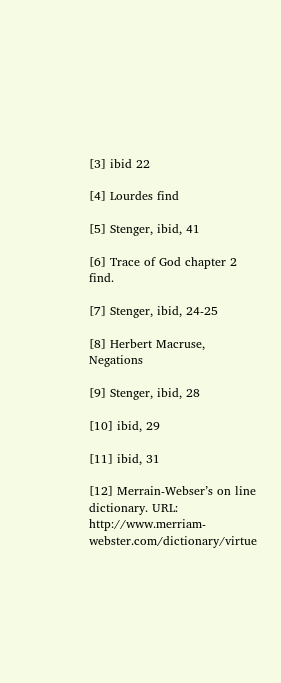[3] ibid 22

[4] Lourdes find

[5] Stenger, ibid, 41

[6] Trace of God chapter 2 find.

[7] Stenger, ibid, 24-25

[8] Herbert Macruse, Negations

[9] Stenger, ibid, 28

[10] ibid, 29

[11] ibid, 31

[12] Merrain-Webser’s on line dictionary. URL: http://www.merriam-webster.com/dictionary/virtue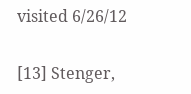visited 6/26/12

[13] Stenger,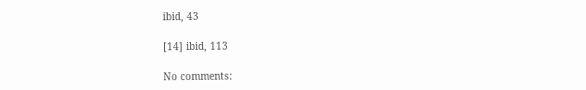ibid, 43

[14] ibid, 113

No comments: